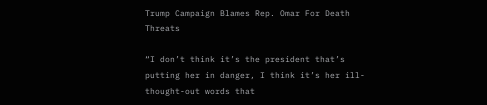Trump Campaign Blames Rep. Omar For Death Threats

“I don’t think it’s the president that’s putting her in danger, I think it’s her ill-thought-out words that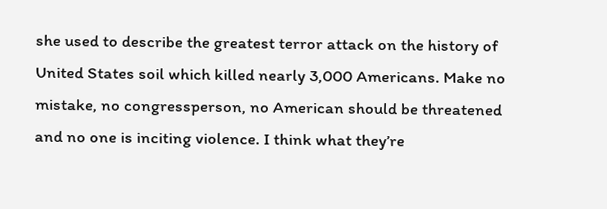she used to describe the greatest terror attack on the history of United States soil which killed nearly 3,000 Americans. Make no mistake, no congressperson, no American should be threatened and no one is inciting violence. I think what they’re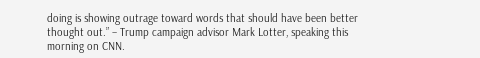doing is showing outrage toward words that should have been better thought out.” – Trump campaign advisor Mark Lotter, speaking this morning on CNN.